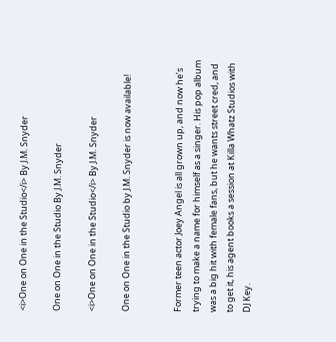<i>One on One in the Studio</i> By J.M. Snyder

One on One in the Studio By J.M. Snyder

<i>One on One in the Studio</i> By J.M. Snyder

One on One in the Studio by J.M. Snyder is now available!


Former teen actor Joey Angel is all grown up, and now he’s trying to make a name for himself as a singer. His pop album was a big hit with female fans, but he wants street cred, and to get it, his agent books a session at Killa Whatz Studios with DJ Key.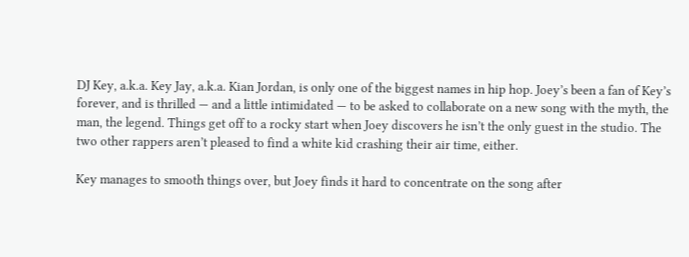DJ Key, a.k.a. Key Jay, a.k.a. Kian Jordan, is only one of the biggest names in hip hop. Joey’s been a fan of Key’s forever, and is thrilled — and a little intimidated — to be asked to collaborate on a new song with the myth, the man, the legend. Things get off to a rocky start when Joey discovers he isn’t the only guest in the studio. The two other rappers aren’t pleased to find a white kid crashing their air time, either.

Key manages to smooth things over, but Joey finds it hard to concentrate on the song after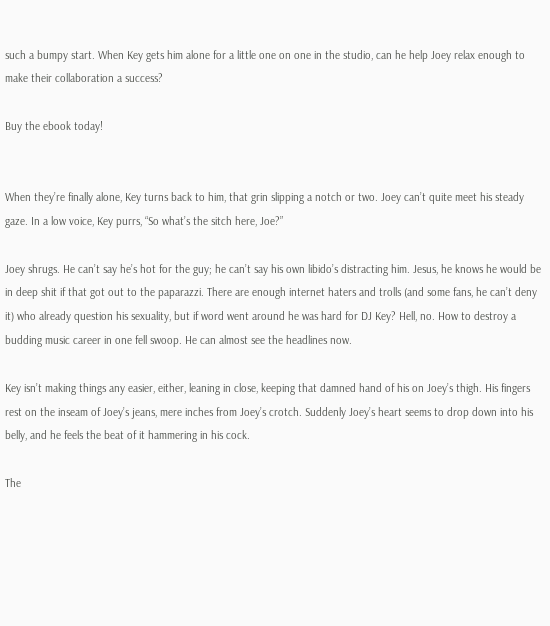such a bumpy start. When Key gets him alone for a little one on one in the studio, can he help Joey relax enough to make their collaboration a success?

Buy the ebook today!


When they’re finally alone, Key turns back to him, that grin slipping a notch or two. Joey can’t quite meet his steady gaze. In a low voice, Key purrs, “So what’s the sitch here, Joe?”

Joey shrugs. He can’t say he’s hot for the guy; he can’t say his own libido’s distracting him. Jesus, he knows he would be in deep shit if that got out to the paparazzi. There are enough internet haters and trolls (and some fans, he can’t deny it) who already question his sexuality, but if word went around he was hard for DJ Key? Hell, no. How to destroy a budding music career in one fell swoop. He can almost see the headlines now.

Key isn’t making things any easier, either, leaning in close, keeping that damned hand of his on Joey’s thigh. His fingers rest on the inseam of Joey’s jeans, mere inches from Joey’s crotch. Suddenly Joey’s heart seems to drop down into his belly, and he feels the beat of it hammering in his cock.

The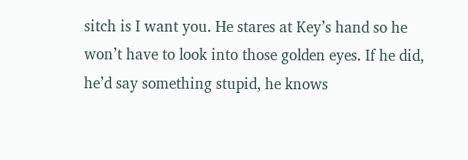sitch is I want you. He stares at Key’s hand so he won’t have to look into those golden eyes. If he did, he’d say something stupid, he knows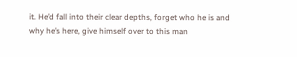it. He’d fall into their clear depths, forget who he is and why he’s here, give himself over to this man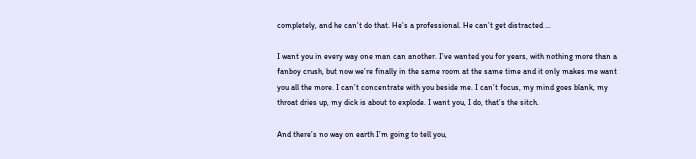completely, and he can’t do that. He’s a professional. He can’t get distracted …

I want you in every way one man can another. I’ve wanted you for years, with nothing more than a fanboy crush, but now we’re finally in the same room at the same time and it only makes me want you all the more. I can’t concentrate with you beside me. I can’t focus, my mind goes blank, my throat dries up, my dick is about to explode. I want you, I do, that’s the sitch.

And there’s no way on earth I’m going to tell you,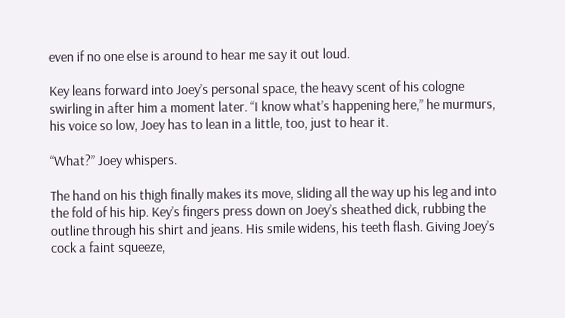even if no one else is around to hear me say it out loud.

Key leans forward into Joey’s personal space, the heavy scent of his cologne swirling in after him a moment later. “I know what’s happening here,” he murmurs, his voice so low, Joey has to lean in a little, too, just to hear it.

“What?” Joey whispers.

The hand on his thigh finally makes its move, sliding all the way up his leg and into the fold of his hip. Key’s fingers press down on Joey’s sheathed dick, rubbing the outline through his shirt and jeans. His smile widens, his teeth flash. Giving Joey’s cock a faint squeeze,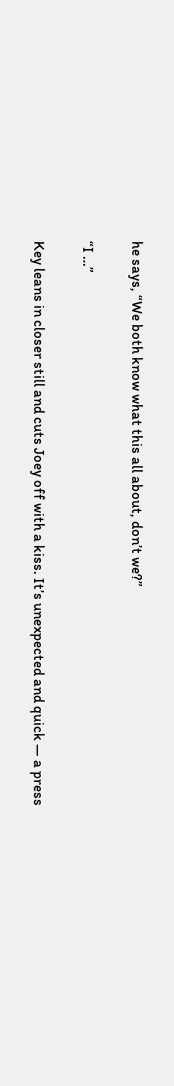he says, “We both know what this all about, don’t we?”

“I …”

Key leans in closer still and cuts Joey off with a kiss. It’s unexpected and quick — a press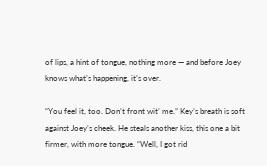of lips, a hint of tongue, nothing more — and before Joey knows what’s happening, it’s over.

“You feel it, too. Don’t front wit’ me.” Key’s breath is soft against Joey’s cheek. He steals another kiss, this one a bit firmer, with more tongue. “Well, I got rid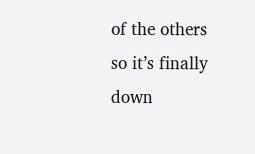of the others so it’s finally down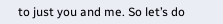to just you and me. So let’s do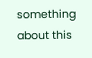something about this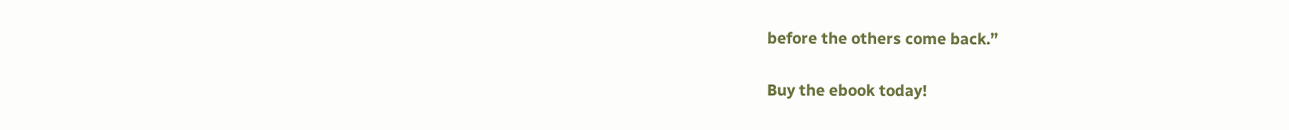before the others come back.”

Buy the ebook today!